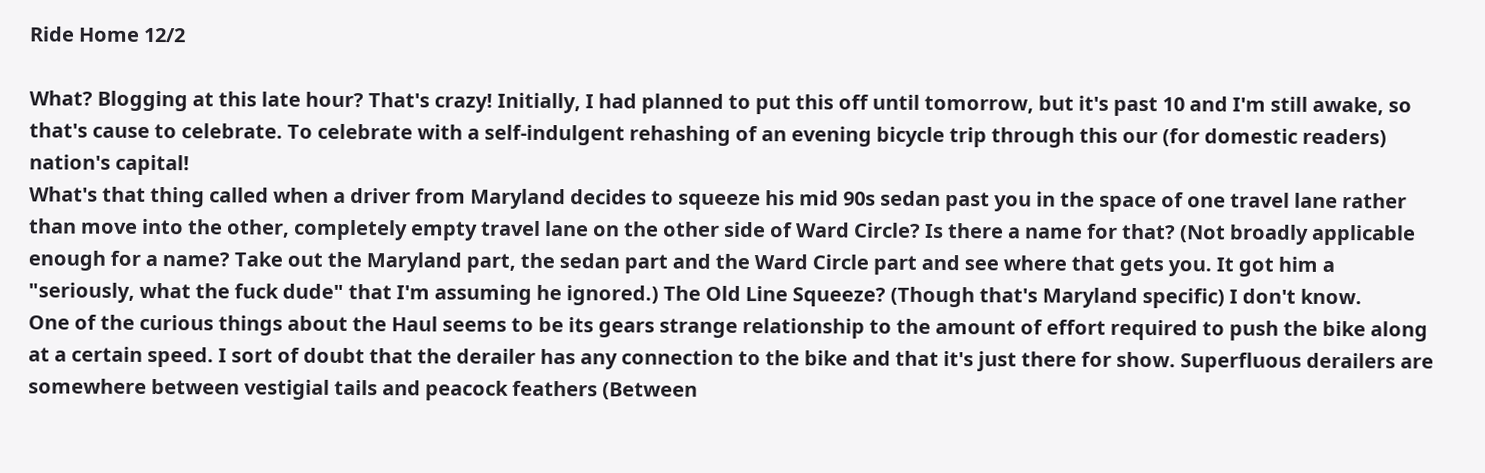Ride Home 12/2

What? Blogging at this late hour? That's crazy! Initially, I had planned to put this off until tomorrow, but it's past 10 and I'm still awake, so that's cause to celebrate. To celebrate with a self-indulgent rehashing of an evening bicycle trip through this our (for domestic readers) nation's capital!
What's that thing called when a driver from Maryland decides to squeeze his mid 90s sedan past you in the space of one travel lane rather than move into the other, completely empty travel lane on the other side of Ward Circle? Is there a name for that? (Not broadly applicable enough for a name? Take out the Maryland part, the sedan part and the Ward Circle part and see where that gets you. It got him a "seriously, what the fuck dude" that I'm assuming he ignored.) The Old Line Squeeze? (Though that's Maryland specific) I don't know.
One of the curious things about the Haul seems to be its gears strange relationship to the amount of effort required to push the bike along at a certain speed. I sort of doubt that the derailer has any connection to the bike and that it's just there for show. Superfluous derailers are somewhere between vestigial tails and peacock feathers (Between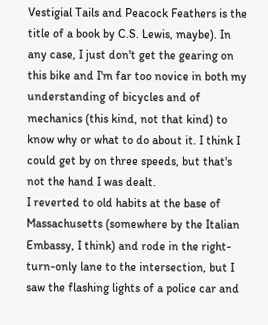Vestigial Tails and Peacock Feathers is the title of a book by C.S. Lewis, maybe). In any case, I just don't get the gearing on this bike and I'm far too novice in both my understanding of bicycles and of mechanics (this kind, not that kind) to know why or what to do about it. I think I could get by on three speeds, but that's not the hand I was dealt.
I reverted to old habits at the base of Massachusetts (somewhere by the Italian Embassy, I think) and rode in the right-turn-only lane to the intersection, but I saw the flashing lights of a police car and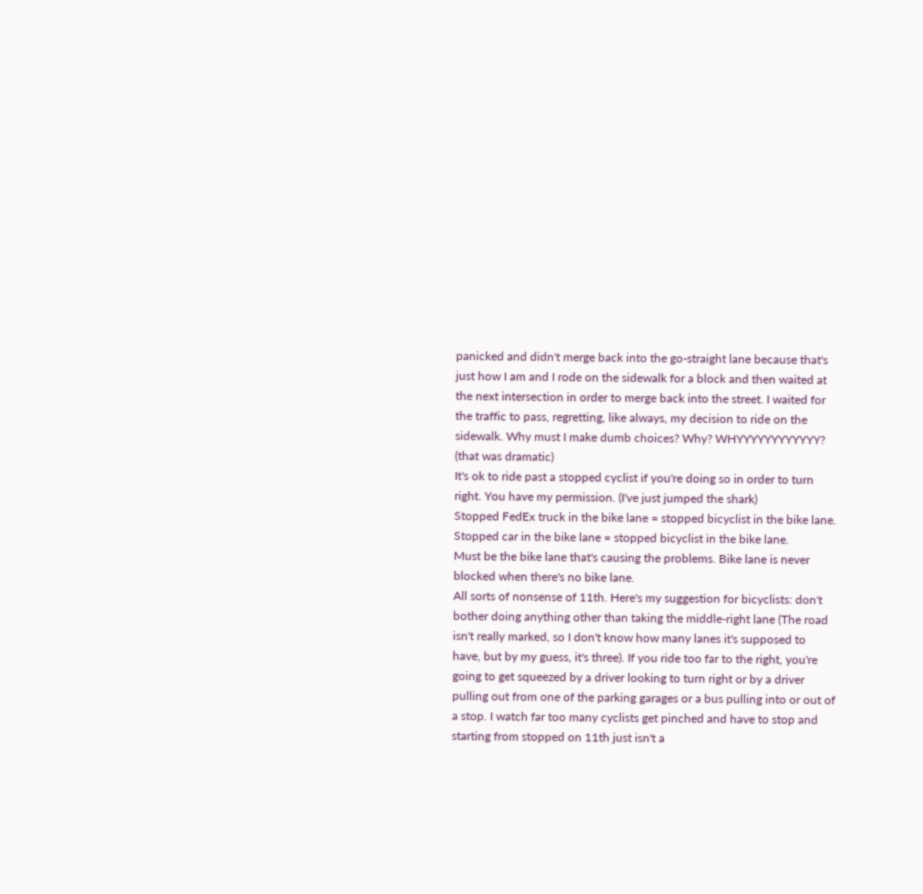panicked and didn't merge back into the go-straight lane because that's just how I am and I rode on the sidewalk for a block and then waited at the next intersection in order to merge back into the street. I waited for the traffic to pass, regretting, like always, my decision to ride on the sidewalk. Why must I make dumb choices? Why? WHYYYYYYYYYYYY? (that was dramatic)
It's ok to ride past a stopped cyclist if you're doing so in order to turn right. You have my permission. (I've just jumped the shark)
Stopped FedEx truck in the bike lane = stopped bicyclist in the bike lane.
Stopped car in the bike lane = stopped bicyclist in the bike lane.
Must be the bike lane that's causing the problems. Bike lane is never blocked when there's no bike lane.
All sorts of nonsense of 11th. Here's my suggestion for bicyclists: don't bother doing anything other than taking the middle-right lane (The road isn't really marked, so I don't know how many lanes it's supposed to have, but by my guess, it's three). If you ride too far to the right, you're going to get squeezed by a driver looking to turn right or by a driver pulling out from one of the parking garages or a bus pulling into or out of a stop. I watch far too many cyclists get pinched and have to stop and starting from stopped on 11th just isn't a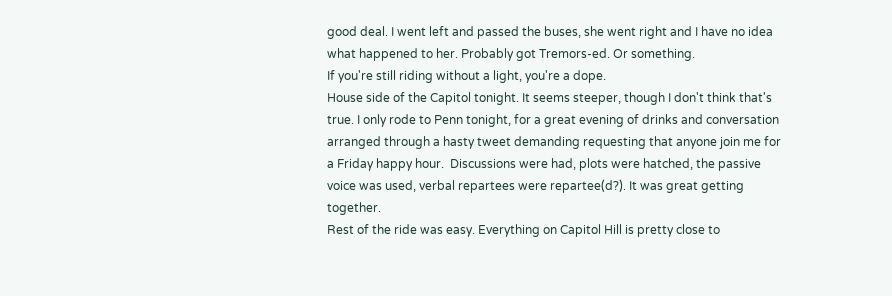good deal. I went left and passed the buses, she went right and I have no idea what happened to her. Probably got Tremors-ed. Or something.
If you're still riding without a light, you're a dope.
House side of the Capitol tonight. It seems steeper, though I don't think that's true. I only rode to Penn tonight, for a great evening of drinks and conversation arranged through a hasty tweet demanding requesting that anyone join me for a Friday happy hour.  Discussions were had, plots were hatched, the passive voice was used, verbal repartees were repartee(d?). It was great getting together.
Rest of the ride was easy. Everything on Capitol Hill is pretty close to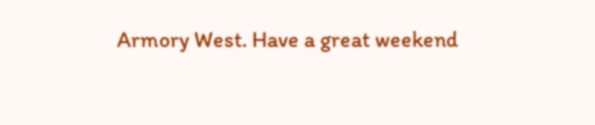Armory West. Have a great weekend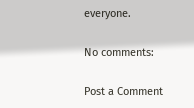everyone.

No comments:

Post a Comment